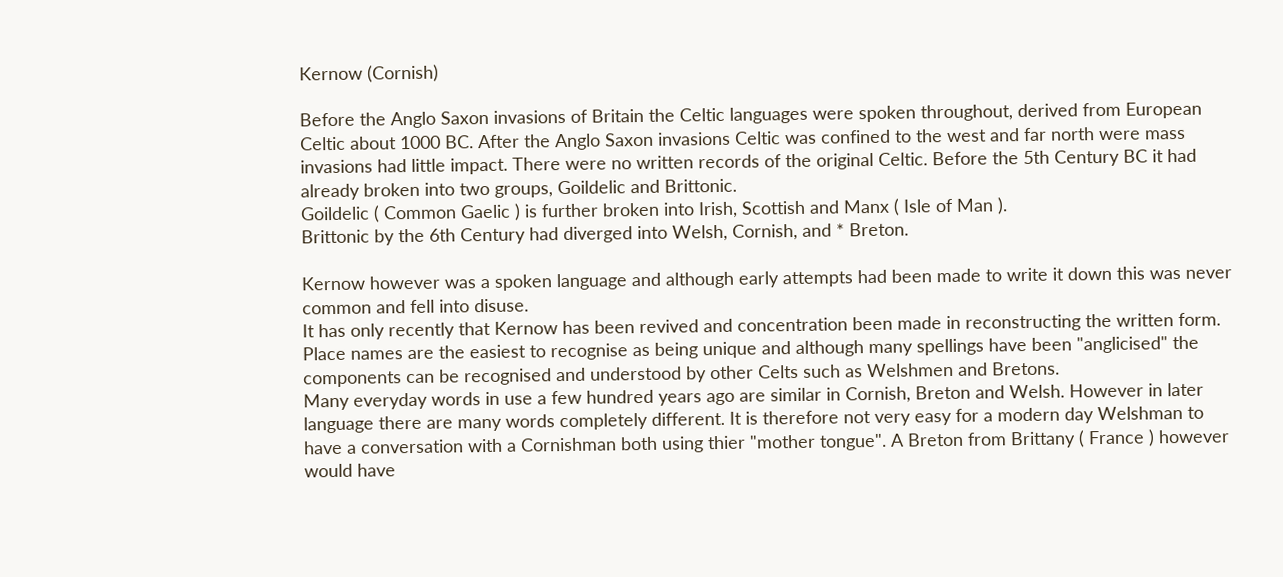Kernow (Cornish)

Before the Anglo Saxon invasions of Britain the Celtic languages were spoken throughout, derived from European Celtic about 1000 BC. After the Anglo Saxon invasions Celtic was confined to the west and far north were mass invasions had little impact. There were no written records of the original Celtic. Before the 5th Century BC it had already broken into two groups, Goildelic and Brittonic.
Goildelic ( Common Gaelic ) is further broken into Irish, Scottish and Manx ( Isle of Man ).
Brittonic by the 6th Century had diverged into Welsh, Cornish, and * Breton.

Kernow however was a spoken language and although early attempts had been made to write it down this was never common and fell into disuse.
It has only recently that Kernow has been revived and concentration been made in reconstructing the written form.
Place names are the easiest to recognise as being unique and although many spellings have been "anglicised" the components can be recognised and understood by other Celts such as Welshmen and Bretons.
Many everyday words in use a few hundred years ago are similar in Cornish, Breton and Welsh. However in later language there are many words completely different. It is therefore not very easy for a modern day Welshman to have a conversation with a Cornishman both using thier "mother tongue". A Breton from Brittany ( France ) however would have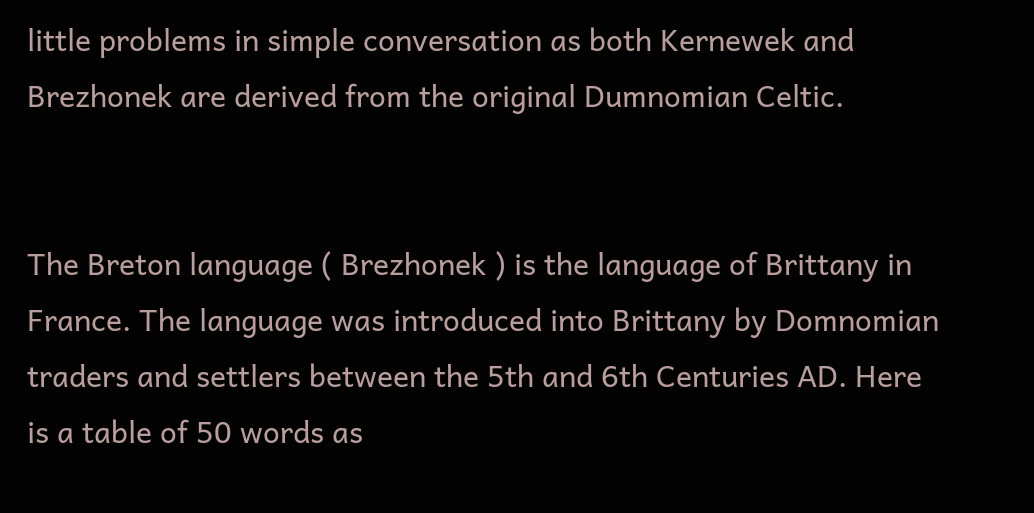little problems in simple conversation as both Kernewek and Brezhonek are derived from the original Dumnomian Celtic.


The Breton language ( Brezhonek ) is the language of Brittany in France. The language was introduced into Brittany by Domnomian traders and settlers between the 5th and 6th Centuries AD. Here is a table of 50 words as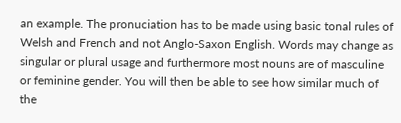an example. The pronuciation has to be made using basic tonal rules of Welsh and French and not Anglo-Saxon English. Words may change as singular or plural usage and furthermore most nouns are of masculine or feminine gender. You will then be able to see how similar much of the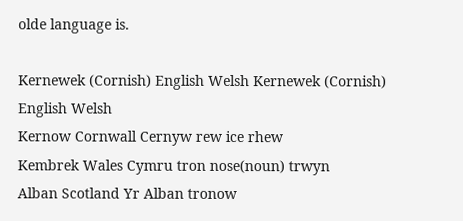olde language is.

Kernewek (Cornish) English Welsh Kernewek (Cornish) English Welsh
Kernow Cornwall Cernyw rew ice rhew
Kembrek Wales Cymru tron nose(noun) trwyn
Alban Scotland Yr Alban tronow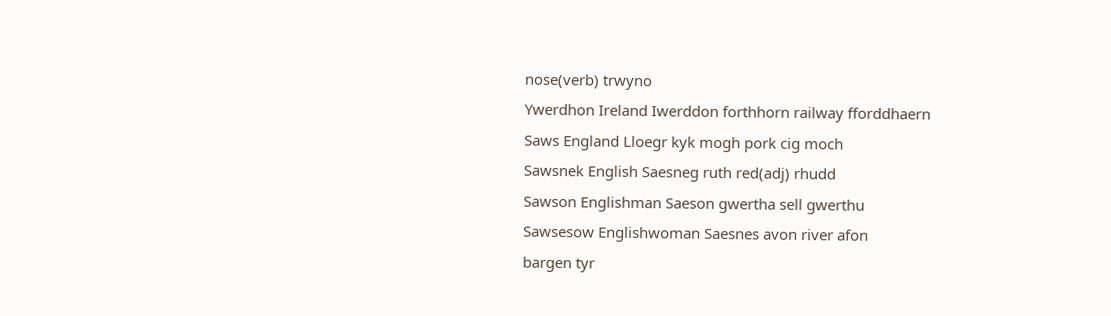nose(verb) trwyno
Ywerdhon Ireland Iwerddon forthhorn railway fforddhaern
Saws England Lloegr kyk mogh pork cig moch
Sawsnek English Saesneg ruth red(adj) rhudd
Sawson Englishman Saeson gwertha sell gwerthu
Sawsesow Englishwoman Saesnes avon river afon
bargen tyr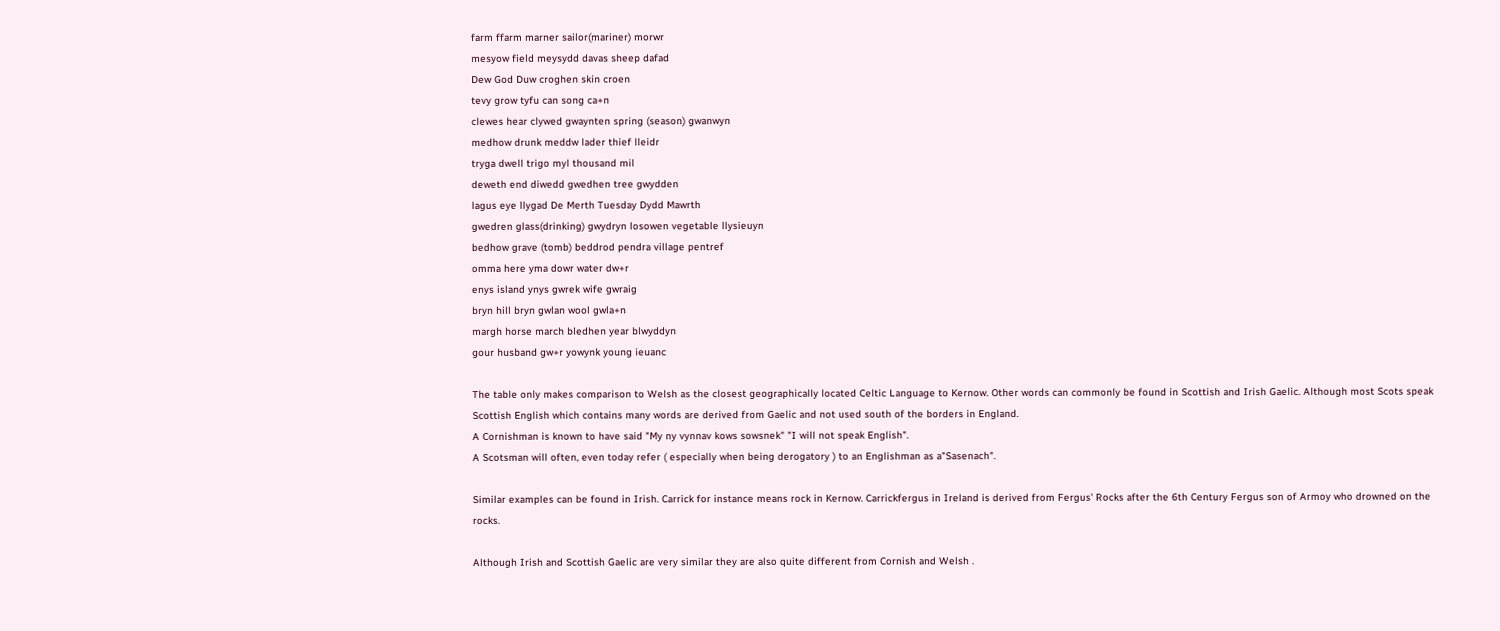farm ffarm marner sailor(mariner) morwr
mesyow field meysydd davas sheep dafad
Dew God Duw croghen skin croen
tevy grow tyfu can song ca+n
clewes hear clywed gwaynten spring (season) gwanwyn
medhow drunk meddw lader thief lleidr
tryga dwell trigo myl thousand mil
deweth end diwedd gwedhen tree gwydden
lagus eye llygad De Merth Tuesday Dydd Mawrth
gwedren glass(drinking) gwydryn losowen vegetable llysieuyn
bedhow grave (tomb) beddrod pendra village pentref
omma here yma dowr water dw+r
enys island ynys gwrek wife gwraig
bryn hill bryn gwlan wool gwla+n
margh horse march bledhen year blwyddyn
gour husband gw+r yowynk young ieuanc

The table only makes comparison to Welsh as the closest geographically located Celtic Language to Kernow. Other words can commonly be found in Scottish and Irish Gaelic. Although most Scots speak Scottish English which contains many words are derived from Gaelic and not used south of the borders in England.
A Cornishman is known to have said "My ny vynnav kows sowsnek" "I will not speak English".
A Scotsman will often, even today refer ( especially when being derogatory ) to an Englishman as a"Sasenach".

Similar examples can be found in Irish. Carrick for instance means rock in Kernow. Carrickfergus in Ireland is derived from Fergus' Rocks after the 6th Century Fergus son of Armoy who drowned on the rocks.

Although Irish and Scottish Gaelic are very similar they are also quite different from Cornish and Welsh .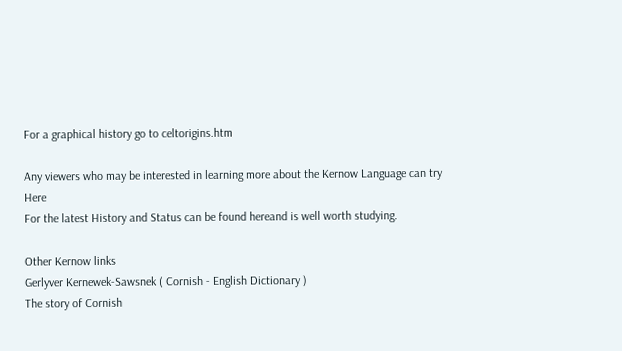For a graphical history go to celtorigins.htm

Any viewers who may be interested in learning more about the Kernow Language can try Here
For the latest History and Status can be found hereand is well worth studying.

Other Kernow links
Gerlyver Kernewek-Sawsnek ( Cornish - English Dictionary )
The story of Cornish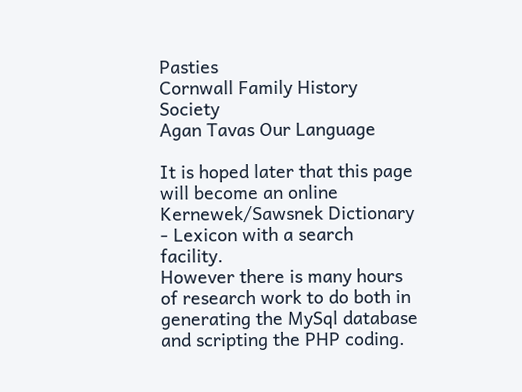Pasties
Cornwall Family History Society
Agan Tavas Our Language

It is hoped later that this page will become an online Kernewek/Sawsnek Dictionary - Lexicon with a search facility.
However there is many hours of research work to do both in generating the MySql database and scripting the PHP coding.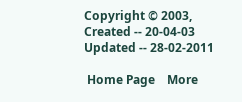Copyright © 2003,
Created -- 20-04-03
Updated -- 28-02-2011

 Home Page    More